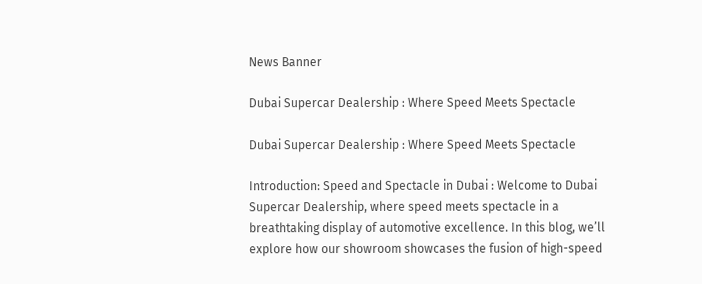News Banner

Dubai Supercar Dealership : Where Speed Meets Spectacle

Dubai Supercar Dealership : Where Speed Meets Spectacle

Introduction: Speed and Spectacle in Dubai : Welcome to Dubai Supercar Dealership, where speed meets spectacle in a breathtaking display of automotive excellence. In this blog, we’ll explore how our showroom showcases the fusion of high-speed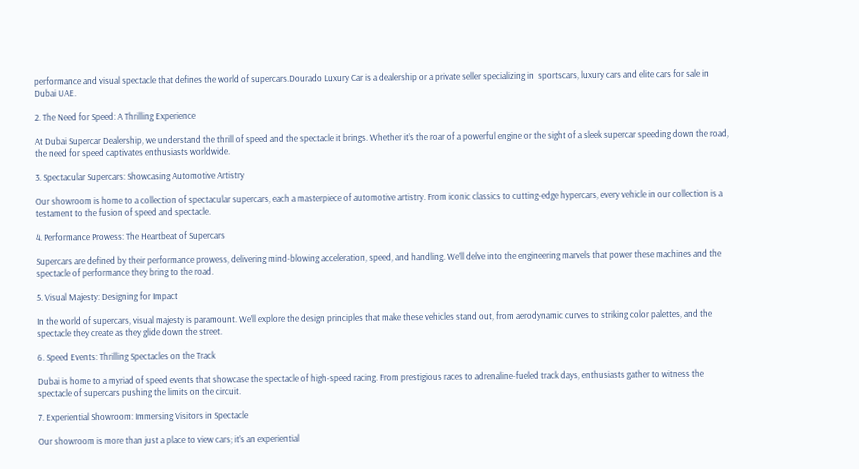performance and visual spectacle that defines the world of supercars.Dourado Luxury Car is a dealership or a private seller specializing in  sportscars, luxury cars and elite cars for sale in Dubai UAE.

2. The Need for Speed: A Thrilling Experience

At Dubai Supercar Dealership, we understand the thrill of speed and the spectacle it brings. Whether it’s the roar of a powerful engine or the sight of a sleek supercar speeding down the road, the need for speed captivates enthusiasts worldwide.

3. Spectacular Supercars: Showcasing Automotive Artistry

Our showroom is home to a collection of spectacular supercars, each a masterpiece of automotive artistry. From iconic classics to cutting-edge hypercars, every vehicle in our collection is a testament to the fusion of speed and spectacle.

4. Performance Prowess: The Heartbeat of Supercars

Supercars are defined by their performance prowess, delivering mind-blowing acceleration, speed, and handling. We’ll delve into the engineering marvels that power these machines and the spectacle of performance they bring to the road.

5. Visual Majesty: Designing for Impact

In the world of supercars, visual majesty is paramount. We’ll explore the design principles that make these vehicles stand out, from aerodynamic curves to striking color palettes, and the spectacle they create as they glide down the street.

6. Speed Events: Thrilling Spectacles on the Track

Dubai is home to a myriad of speed events that showcase the spectacle of high-speed racing. From prestigious races to adrenaline-fueled track days, enthusiasts gather to witness the spectacle of supercars pushing the limits on the circuit.

7. Experiential Showroom: Immersing Visitors in Spectacle

Our showroom is more than just a place to view cars; it’s an experiential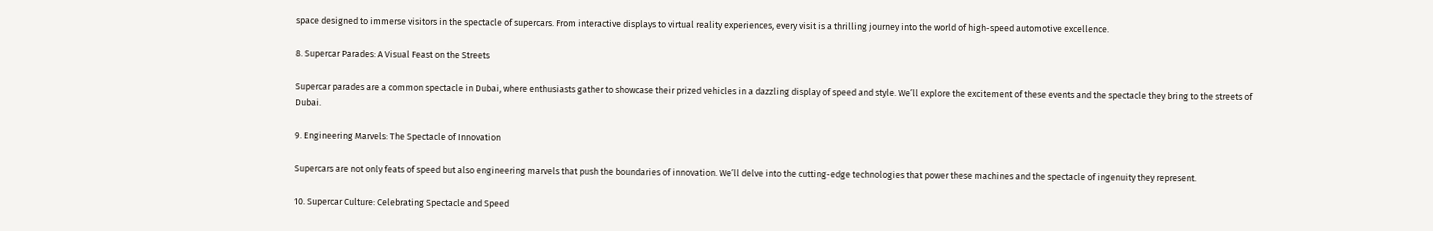space designed to immerse visitors in the spectacle of supercars. From interactive displays to virtual reality experiences, every visit is a thrilling journey into the world of high-speed automotive excellence.

8. Supercar Parades: A Visual Feast on the Streets

Supercar parades are a common spectacle in Dubai, where enthusiasts gather to showcase their prized vehicles in a dazzling display of speed and style. We’ll explore the excitement of these events and the spectacle they bring to the streets of Dubai.

9. Engineering Marvels: The Spectacle of Innovation

Supercars are not only feats of speed but also engineering marvels that push the boundaries of innovation. We’ll delve into the cutting-edge technologies that power these machines and the spectacle of ingenuity they represent.

10. Supercar Culture: Celebrating Spectacle and Speed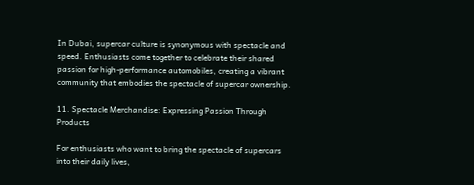In Dubai, supercar culture is synonymous with spectacle and speed. Enthusiasts come together to celebrate their shared passion for high-performance automobiles, creating a vibrant community that embodies the spectacle of supercar ownership.

11. Spectacle Merchandise: Expressing Passion Through Products

For enthusiasts who want to bring the spectacle of supercars into their daily lives,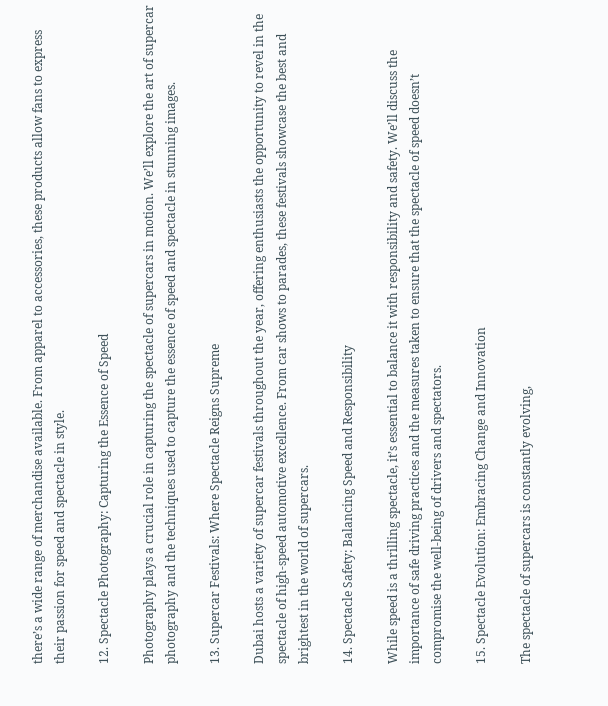there’s a wide range of merchandise available. From apparel to accessories, these products allow fans to express their passion for speed and spectacle in style.

12. Spectacle Photography: Capturing the Essence of Speed

Photography plays a crucial role in capturing the spectacle of supercars in motion. We’ll explore the art of supercar photography and the techniques used to capture the essence of speed and spectacle in stunning images.

13. Supercar Festivals: Where Spectacle Reigns Supreme

Dubai hosts a variety of supercar festivals throughout the year, offering enthusiasts the opportunity to revel in the spectacle of high-speed automotive excellence. From car shows to parades, these festivals showcase the best and brightest in the world of supercars.

14. Spectacle Safety: Balancing Speed and Responsibility

While speed is a thrilling spectacle, it’s essential to balance it with responsibility and safety. We’ll discuss the importance of safe driving practices and the measures taken to ensure that the spectacle of speed doesn’t compromise the well-being of drivers and spectators.

15. Spectacle Evolution: Embracing Change and Innovation

The spectacle of supercars is constantly evolving,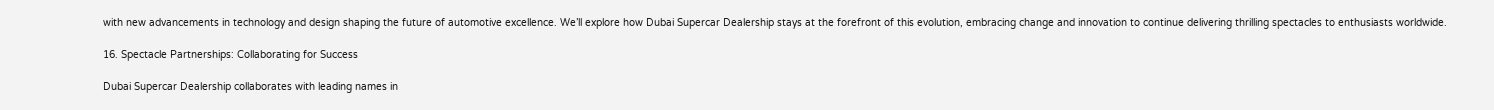with new advancements in technology and design shaping the future of automotive excellence. We’ll explore how Dubai Supercar Dealership stays at the forefront of this evolution, embracing change and innovation to continue delivering thrilling spectacles to enthusiasts worldwide.

16. Spectacle Partnerships: Collaborating for Success

Dubai Supercar Dealership collaborates with leading names in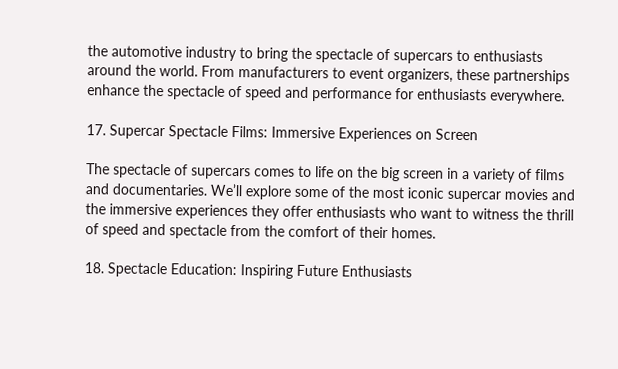the automotive industry to bring the spectacle of supercars to enthusiasts around the world. From manufacturers to event organizers, these partnerships enhance the spectacle of speed and performance for enthusiasts everywhere.

17. Supercar Spectacle Films: Immersive Experiences on Screen

The spectacle of supercars comes to life on the big screen in a variety of films and documentaries. We’ll explore some of the most iconic supercar movies and the immersive experiences they offer enthusiasts who want to witness the thrill of speed and spectacle from the comfort of their homes.

18. Spectacle Education: Inspiring Future Enthusiasts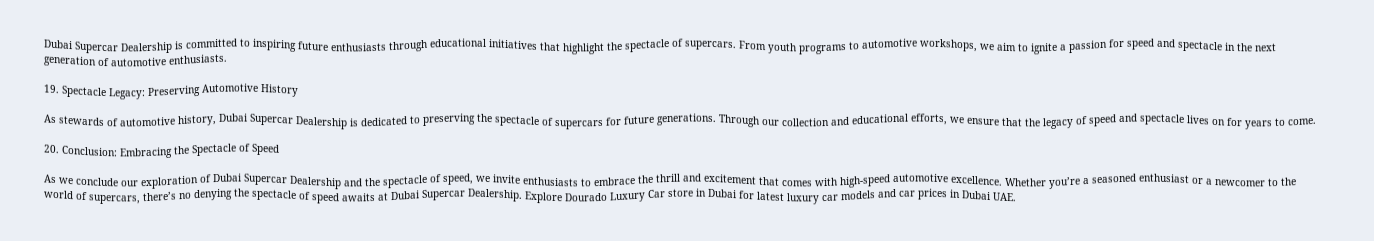Dubai Supercar Dealership is committed to inspiring future enthusiasts through educational initiatives that highlight the spectacle of supercars. From youth programs to automotive workshops, we aim to ignite a passion for speed and spectacle in the next generation of automotive enthusiasts.

19. Spectacle Legacy: Preserving Automotive History

As stewards of automotive history, Dubai Supercar Dealership is dedicated to preserving the spectacle of supercars for future generations. Through our collection and educational efforts, we ensure that the legacy of speed and spectacle lives on for years to come.

20. Conclusion: Embracing the Spectacle of Speed

As we conclude our exploration of Dubai Supercar Dealership and the spectacle of speed, we invite enthusiasts to embrace the thrill and excitement that comes with high-speed automotive excellence. Whether you’re a seasoned enthusiast or a newcomer to the world of supercars, there’s no denying the spectacle of speed awaits at Dubai Supercar Dealership. Explore Dourado Luxury Car store in Dubai for latest luxury car models and car prices in Dubai UAE.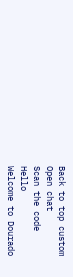Back to top custom
Open chat
Scan the code
Hello
Welcome to Dourado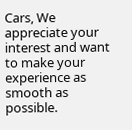Cars, We appreciate your interest and want to make your experience as smooth as possible.